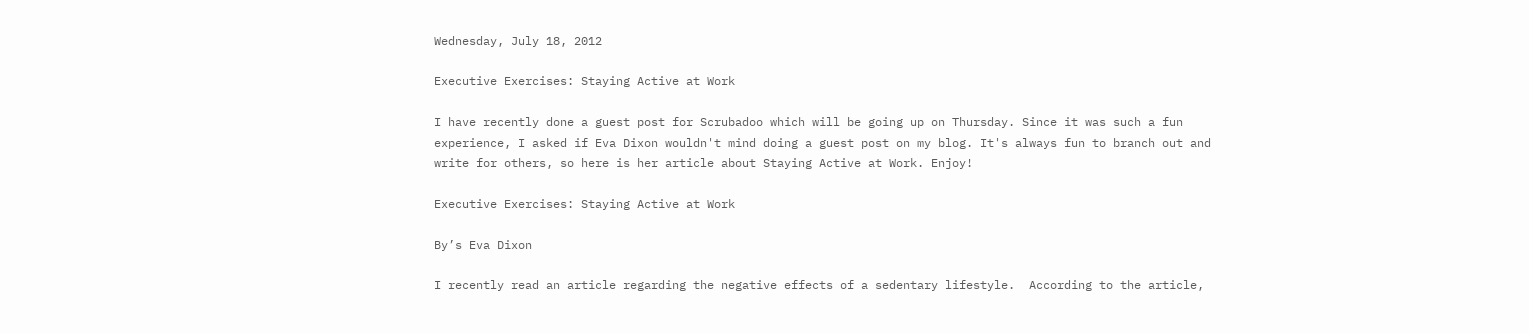Wednesday, July 18, 2012

Executive Exercises: Staying Active at Work

I have recently done a guest post for Scrubadoo which will be going up on Thursday. Since it was such a fun experience, I asked if Eva Dixon wouldn't mind doing a guest post on my blog. It's always fun to branch out and write for others, so here is her article about Staying Active at Work. Enjoy!

Executive Exercises: Staying Active at Work

By’s Eva Dixon

I recently read an article regarding the negative effects of a sedentary lifestyle.  According to the article,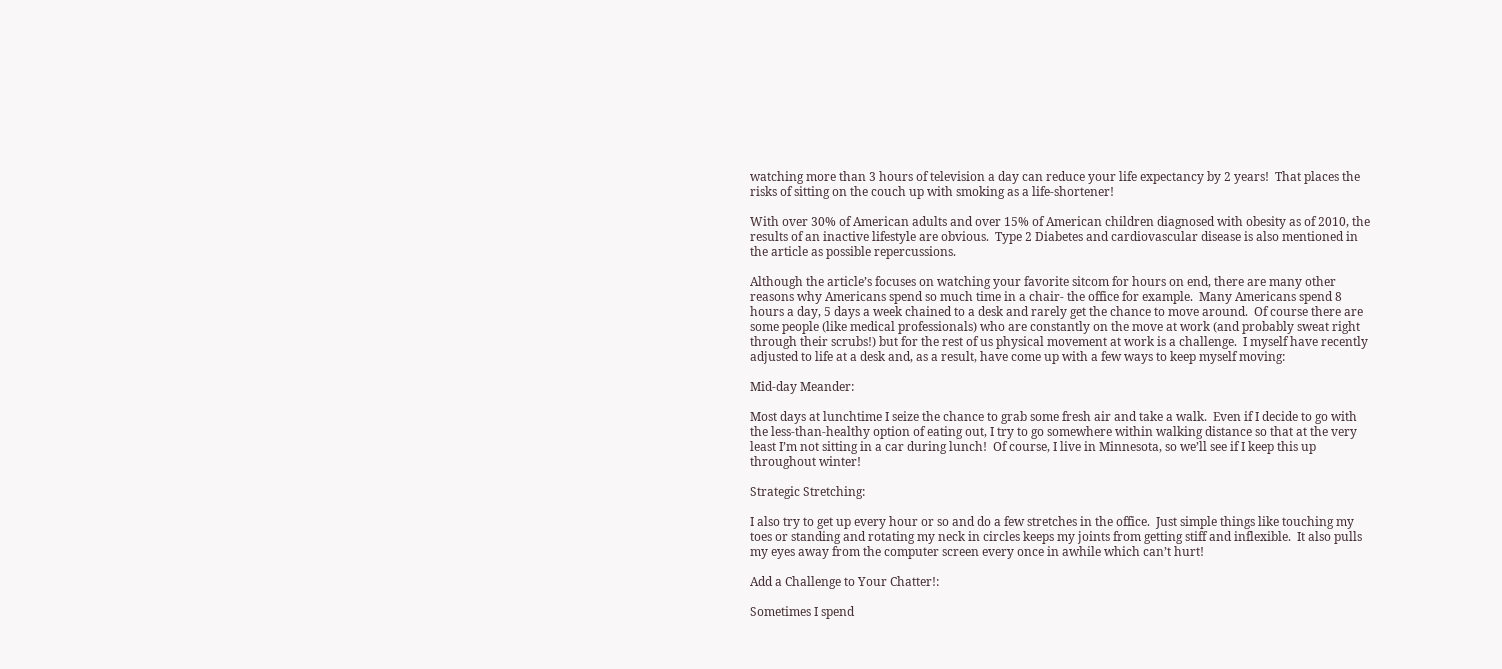watching more than 3 hours of television a day can reduce your life expectancy by 2 years!  That places the risks of sitting on the couch up with smoking as a life-shortener!

With over 30% of American adults and over 15% of American children diagnosed with obesity as of 2010, the results of an inactive lifestyle are obvious.  Type 2 Diabetes and cardiovascular disease is also mentioned in the article as possible repercussions.

Although the article’s focuses on watching your favorite sitcom for hours on end, there are many other reasons why Americans spend so much time in a chair- the office for example.  Many Americans spend 8 hours a day, 5 days a week chained to a desk and rarely get the chance to move around.  Of course there are some people (like medical professionals) who are constantly on the move at work (and probably sweat right through their scrubs!) but for the rest of us physical movement at work is a challenge.  I myself have recently adjusted to life at a desk and, as a result, have come up with a few ways to keep myself moving:

Mid-day Meander:

Most days at lunchtime I seize the chance to grab some fresh air and take a walk.  Even if I decide to go with the less-than-healthy option of eating out, I try to go somewhere within walking distance so that at the very least I’m not sitting in a car during lunch!  Of course, I live in Minnesota, so we’ll see if I keep this up throughout winter!

Strategic Stretching:

I also try to get up every hour or so and do a few stretches in the office.  Just simple things like touching my toes or standing and rotating my neck in circles keeps my joints from getting stiff and inflexible.  It also pulls my eyes away from the computer screen every once in awhile which can’t hurt!

Add a Challenge to Your Chatter!:

Sometimes I spend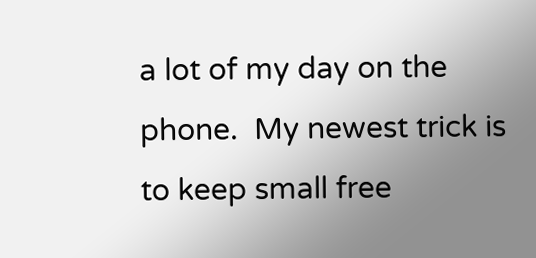a lot of my day on the phone.  My newest trick is to keep small free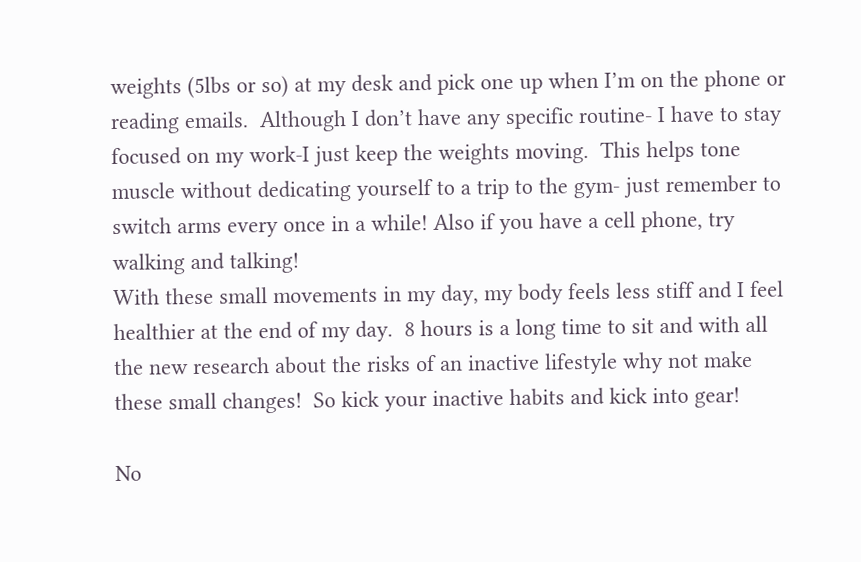weights (5lbs or so) at my desk and pick one up when I’m on the phone or reading emails.  Although I don’t have any specific routine- I have to stay focused on my work-I just keep the weights moving.  This helps tone muscle without dedicating yourself to a trip to the gym- just remember to switch arms every once in a while! Also if you have a cell phone, try walking and talking!
With these small movements in my day, my body feels less stiff and I feel healthier at the end of my day.  8 hours is a long time to sit and with all the new research about the risks of an inactive lifestyle why not make these small changes!  So kick your inactive habits and kick into gear!

No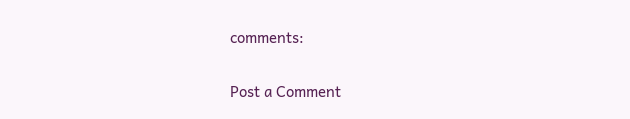comments:

Post a Comment